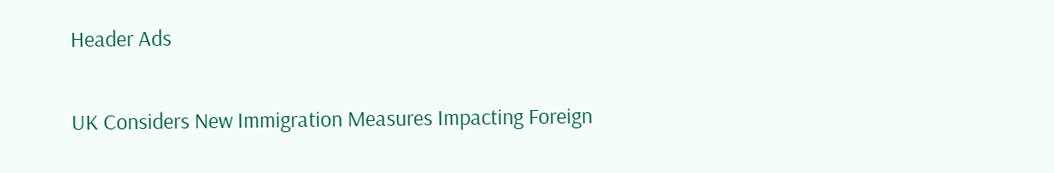Header Ads

UK Considers New Immigration Measures Impacting Foreign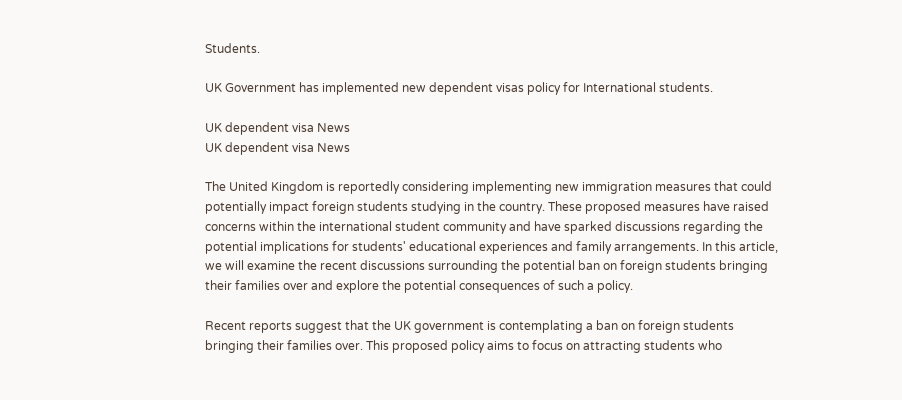Students.

UK Government has implemented new dependent visas policy for International students.

UK dependent visa News
UK dependent visa News

The United Kingdom is reportedly considering implementing new immigration measures that could potentially impact foreign students studying in the country. These proposed measures have raised concerns within the international student community and have sparked discussions regarding the potential implications for students' educational experiences and family arrangements. In this article, we will examine the recent discussions surrounding the potential ban on foreign students bringing their families over and explore the potential consequences of such a policy.

Recent reports suggest that the UK government is contemplating a ban on foreign students bringing their families over. This proposed policy aims to focus on attracting students who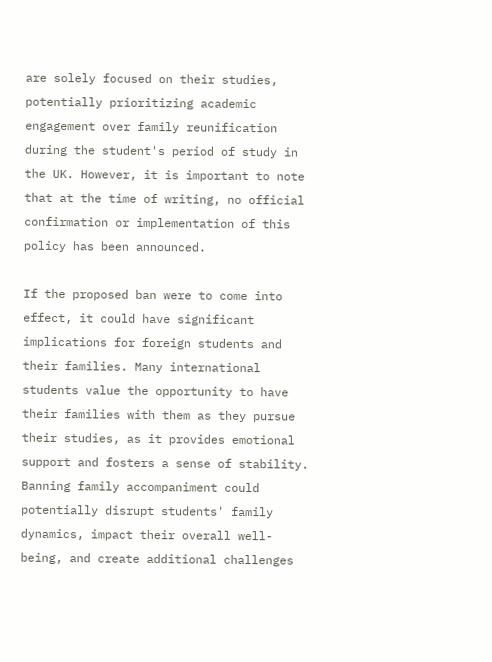are solely focused on their studies, potentially prioritizing academic engagement over family reunification during the student's period of study in the UK. However, it is important to note that at the time of writing, no official confirmation or implementation of this policy has been announced.

If the proposed ban were to come into effect, it could have significant implications for foreign students and their families. Many international students value the opportunity to have their families with them as they pursue their studies, as it provides emotional support and fosters a sense of stability. Banning family accompaniment could potentially disrupt students' family dynamics, impact their overall well-being, and create additional challenges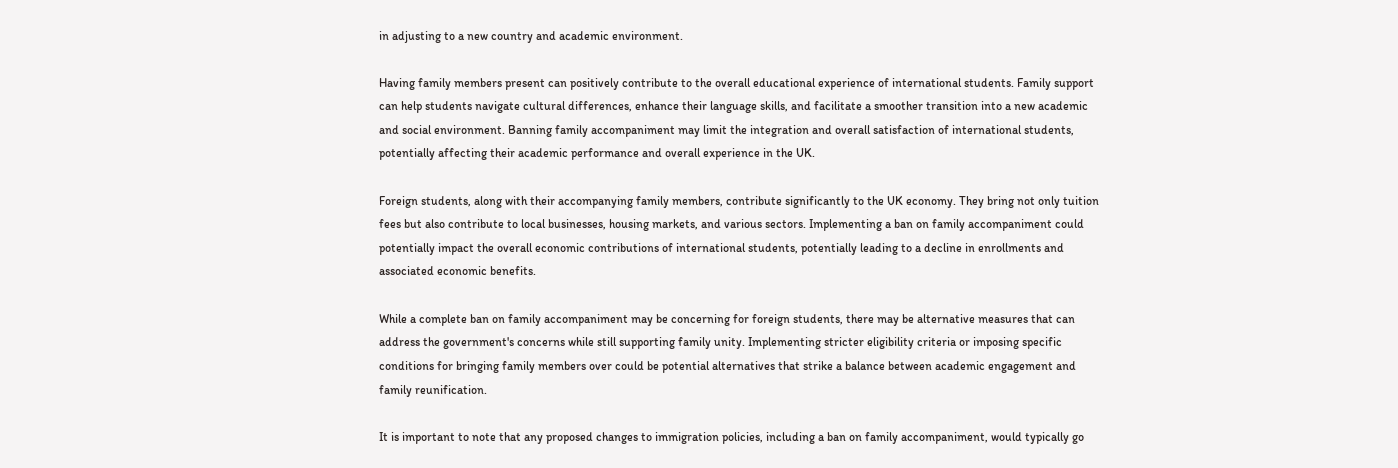in adjusting to a new country and academic environment.

Having family members present can positively contribute to the overall educational experience of international students. Family support can help students navigate cultural differences, enhance their language skills, and facilitate a smoother transition into a new academic and social environment. Banning family accompaniment may limit the integration and overall satisfaction of international students, potentially affecting their academic performance and overall experience in the UK.

Foreign students, along with their accompanying family members, contribute significantly to the UK economy. They bring not only tuition fees but also contribute to local businesses, housing markets, and various sectors. Implementing a ban on family accompaniment could potentially impact the overall economic contributions of international students, potentially leading to a decline in enrollments and associated economic benefits.

While a complete ban on family accompaniment may be concerning for foreign students, there may be alternative measures that can address the government's concerns while still supporting family unity. Implementing stricter eligibility criteria or imposing specific conditions for bringing family members over could be potential alternatives that strike a balance between academic engagement and family reunification.

It is important to note that any proposed changes to immigration policies, including a ban on family accompaniment, would typically go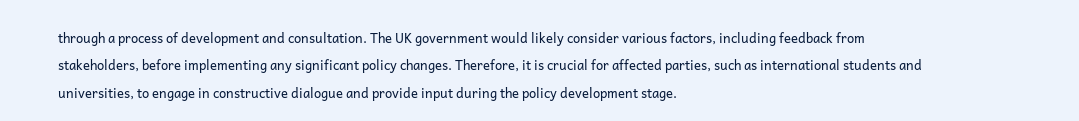through a process of development and consultation. The UK government would likely consider various factors, including feedback from stakeholders, before implementing any significant policy changes. Therefore, it is crucial for affected parties, such as international students and universities, to engage in constructive dialogue and provide input during the policy development stage.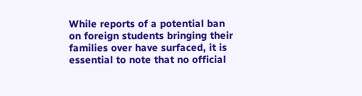While reports of a potential ban on foreign students bringing their families over have surfaced, it is essential to note that no official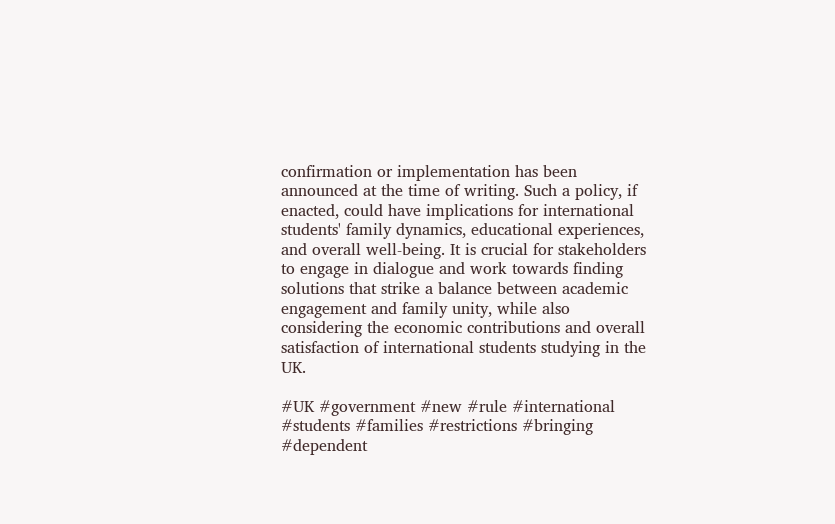confirmation or implementation has been announced at the time of writing. Such a policy, if enacted, could have implications for international students' family dynamics, educational experiences, and overall well-being. It is crucial for stakeholders to engage in dialogue and work towards finding solutions that strike a balance between academic engagement and family unity, while also considering the economic contributions and overall satisfaction of international students studying in the UK.

#UK #government #new #rule #international #students #families #restrictions #bringing #dependent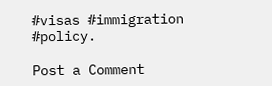#visas #immigration #policy.

Post a Comment